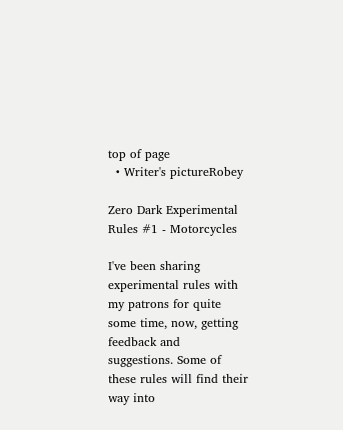top of page
  • Writer's pictureRobey

Zero Dark Experimental Rules #1 - Motorcycles

I've been sharing experimental rules with my patrons for quite some time, now, getting feedback and suggestions. Some of these rules will find their way into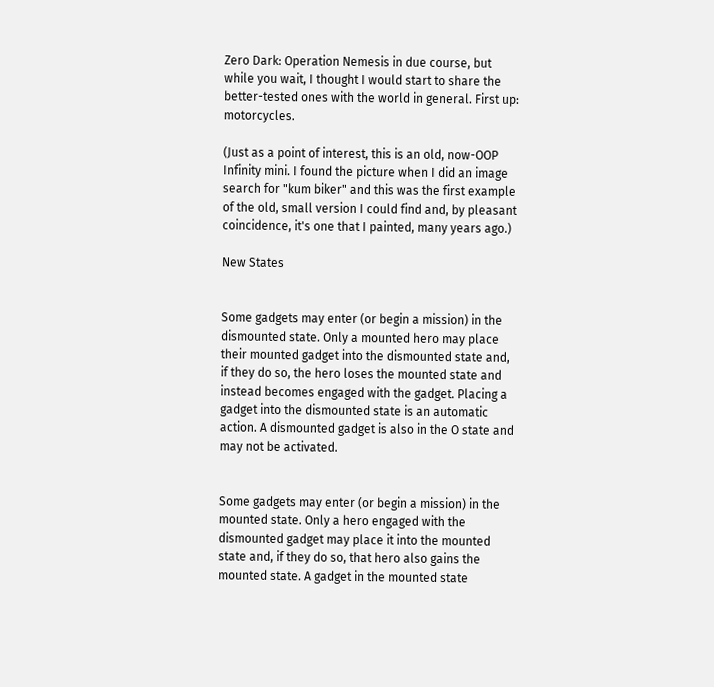Zero Dark: Operation Nemesis in due course, but while you wait, I thought I would start to share the better-tested ones with the world in general. First up: motorcycles.

(Just as a point of interest, this is an old, now-OOP Infinity mini. I found the picture when I did an image search for "kum biker" and this was the first example of the old, small version I could find and, by pleasant coincidence, it's one that I painted, many years ago.)

New States


Some gadgets may enter (or begin a mission) in the dismounted state. Only a mounted hero may place their mounted gadget into the dismounted state and, if they do so, the hero loses the mounted state and instead becomes engaged with the gadget. Placing a gadget into the dismounted state is an automatic action. A dismounted gadget is also in the O state and may not be activated.


Some gadgets may enter (or begin a mission) in the mounted state. Only a hero engaged with the dismounted gadget may place it into the mounted state and, if they do so, that hero also gains the mounted state. A gadget in the mounted state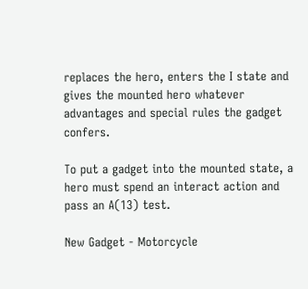replaces the hero, enters the I state and gives the mounted hero whatever advantages and special rules the gadget confers.

To put a gadget into the mounted state, a hero must spend an interact action and pass an A(13) test.

New Gadget - Motorcycle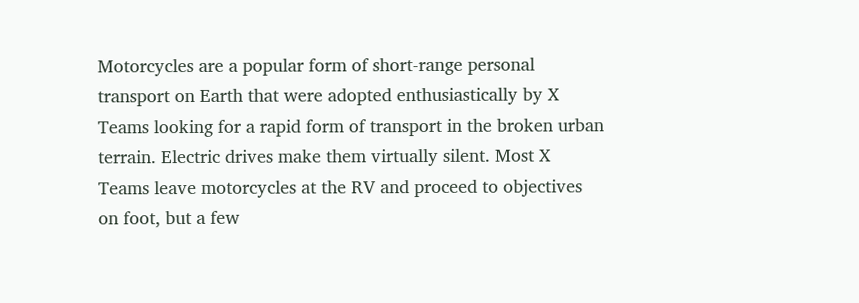Motorcycles are a popular form of short-range personal transport on Earth that were adopted enthusiastically by X Teams looking for a rapid form of transport in the broken urban terrain. Electric drives make them virtually silent. Most X Teams leave motorcycles at the RV and proceed to objectives on foot, but a few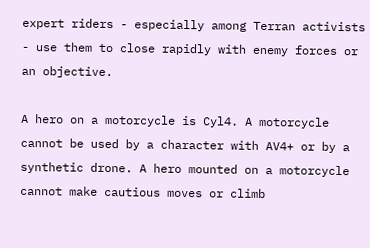expert riders - especially among Terran activists - use them to close rapidly with enemy forces or an objective.

A hero on a motorcycle is Cyl4. A motorcycle cannot be used by a character with AV4+ or by a synthetic drone. A hero mounted on a motorcycle cannot make cautious moves or climb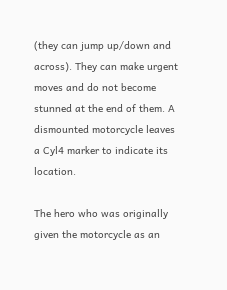(they can jump up/down and across). They can make urgent moves and do not become stunned at the end of them. A dismounted motorcycle leaves a Cyl4 marker to indicate its location.

The hero who was originally given the motorcycle as an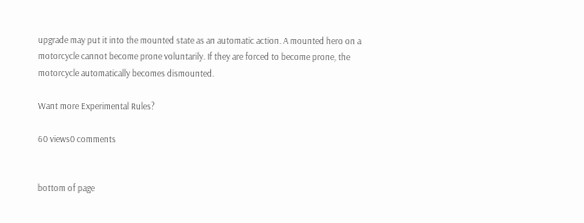upgrade may put it into the mounted state as an automatic action. A mounted hero on a motorcycle cannot become prone voluntarily. If they are forced to become prone, the motorcycle automatically becomes dismounted.

Want more Experimental Rules?

60 views0 comments


bottom of page